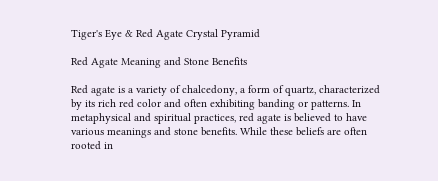Tiger's Eye & Red Agate Crystal Pyramid

Red Agate Meaning and Stone Benefits

Red agate is a variety of chalcedony, a form of quartz, characterized by its rich red color and often exhibiting banding or patterns. In metaphysical and spiritual practices, red agate is believed to have various meanings and stone benefits. While these beliefs are often rooted in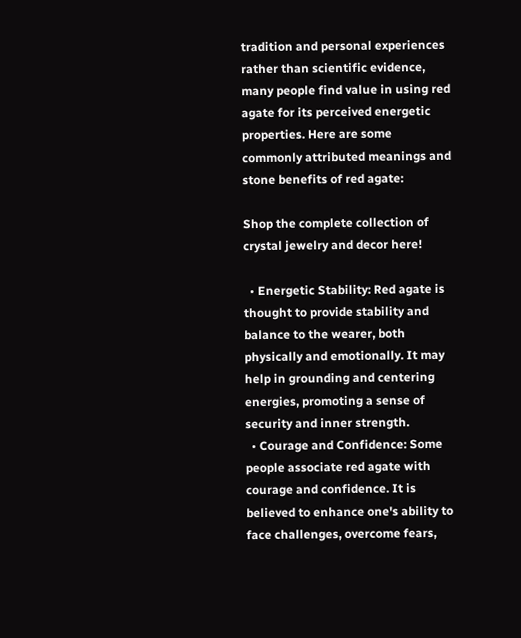tradition and personal experiences rather than scientific evidence, many people find value in using red agate for its perceived energetic properties. Here are some commonly attributed meanings and stone benefits of red agate:

Shop the complete collection of crystal jewelry and decor here!

  • Energetic Stability: Red agate is thought to provide stability and balance to the wearer, both physically and emotionally. It may help in grounding and centering energies, promoting a sense of security and inner strength.
  • Courage and Confidence: Some people associate red agate with courage and confidence. It is believed to enhance one's ability to face challenges, overcome fears,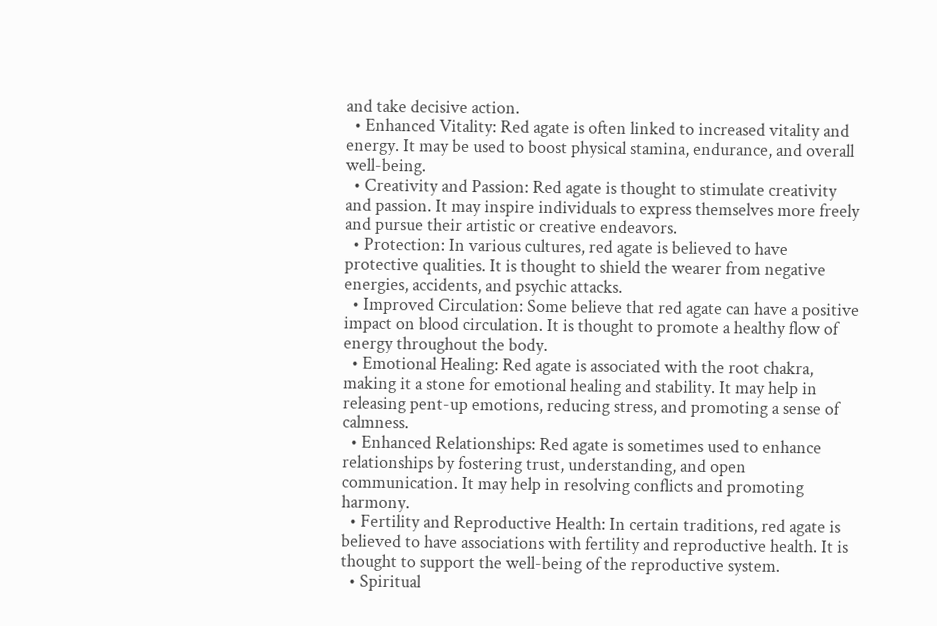and take decisive action.
  • Enhanced Vitality: Red agate is often linked to increased vitality and energy. It may be used to boost physical stamina, endurance, and overall well-being.
  • Creativity and Passion: Red agate is thought to stimulate creativity and passion. It may inspire individuals to express themselves more freely and pursue their artistic or creative endeavors.
  • Protection: In various cultures, red agate is believed to have protective qualities. It is thought to shield the wearer from negative energies, accidents, and psychic attacks.
  • Improved Circulation: Some believe that red agate can have a positive impact on blood circulation. It is thought to promote a healthy flow of energy throughout the body.
  • Emotional Healing: Red agate is associated with the root chakra, making it a stone for emotional healing and stability. It may help in releasing pent-up emotions, reducing stress, and promoting a sense of calmness.
  • Enhanced Relationships: Red agate is sometimes used to enhance relationships by fostering trust, understanding, and open communication. It may help in resolving conflicts and promoting harmony.
  • Fertility and Reproductive Health: In certain traditions, red agate is believed to have associations with fertility and reproductive health. It is thought to support the well-being of the reproductive system.
  • Spiritual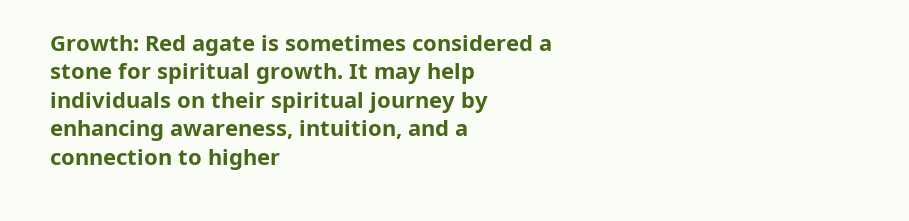Growth: Red agate is sometimes considered a stone for spiritual growth. It may help individuals on their spiritual journey by enhancing awareness, intuition, and a connection to higher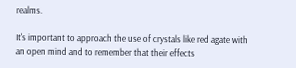realms.

It's important to approach the use of crystals like red agate with an open mind and to remember that their effects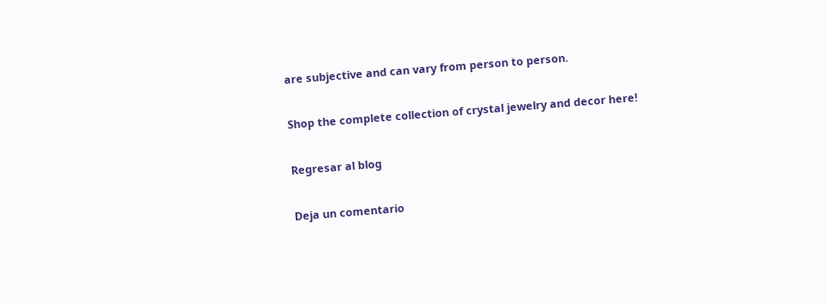are subjective and can vary from person to person.

Shop the complete collection of crystal jewelry and decor here!

Regresar al blog

Deja un comentario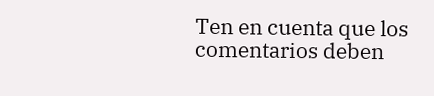Ten en cuenta que los comentarios deben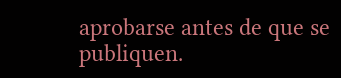aprobarse antes de que se publiquen.